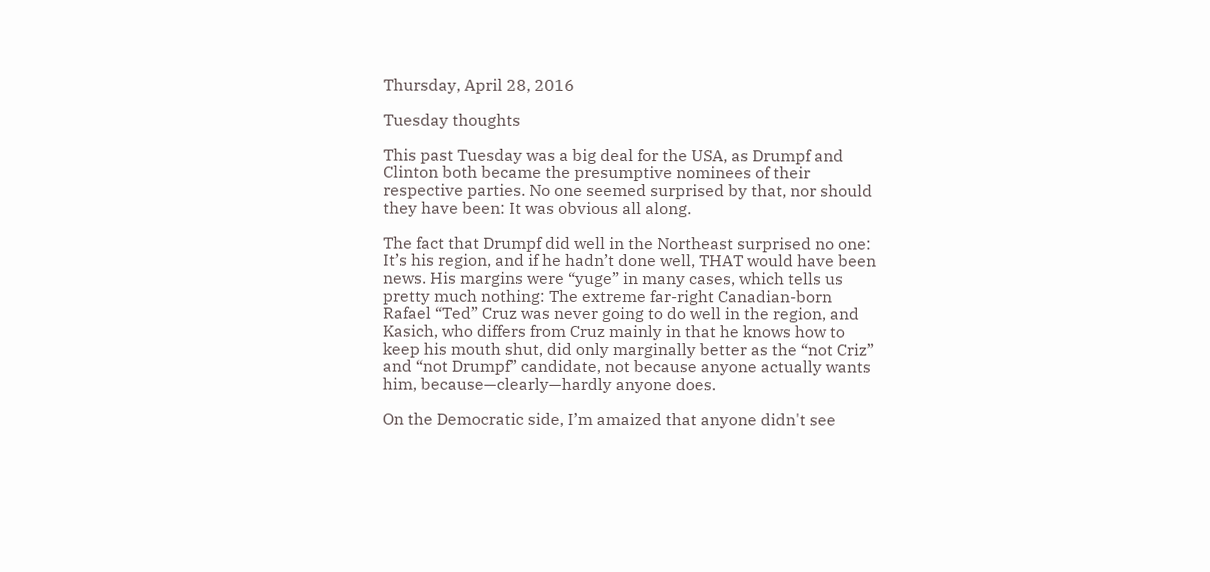Thursday, April 28, 2016

Tuesday thoughts

This past Tuesday was a big deal for the USA, as Drumpf and Clinton both became the presumptive nominees of their respective parties. No one seemed surprised by that, nor should they have been: It was obvious all along.

The fact that Drumpf did well in the Northeast surprised no one: It’s his region, and if he hadn’t done well, THAT would have been news. His margins were “yuge” in many cases, which tells us pretty much nothing: The extreme far-right Canadian-born Rafael “Ted” Cruz was never going to do well in the region, and Kasich, who differs from Cruz mainly in that he knows how to keep his mouth shut, did only marginally better as the “not Criz” and “not Drumpf” candidate, not because anyone actually wants him, because—clearly—hardly anyone does.

On the Democratic side, I’m amaized that anyone didn't see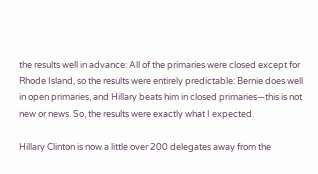the results well in advance: All of the primaries were closed except for Rhode Island, so the results were entirely predictable: Bernie does well in open primaries, and Hillary beats him in closed primaries—this is not new or news. So, the results were exactly what I expected.

Hillary Clinton is now a little over 200 delegates away from the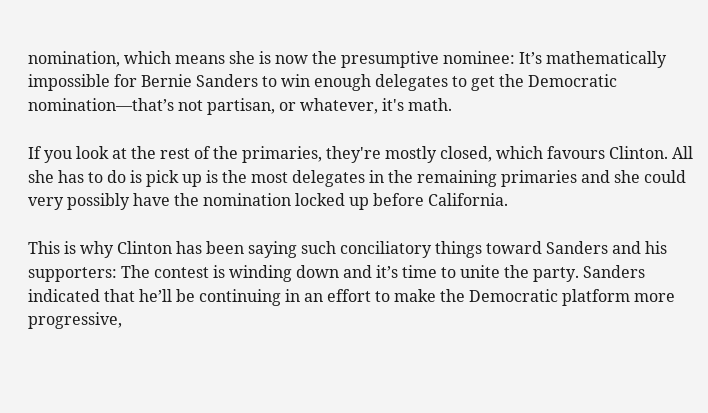nomination, which means she is now the presumptive nominee: It’s mathematically impossible for Bernie Sanders to win enough delegates to get the Democratic nomination—that’s not partisan, or whatever, it's math.

If you look at the rest of the primaries, they're mostly closed, which favours Clinton. All she has to do is pick up is the most delegates in the remaining primaries and she could very possibly have the nomination locked up before California.

This is why Clinton has been saying such conciliatory things toward Sanders and his supporters: The contest is winding down and it’s time to unite the party. Sanders indicated that he’ll be continuing in an effort to make the Democratic platform more progressive,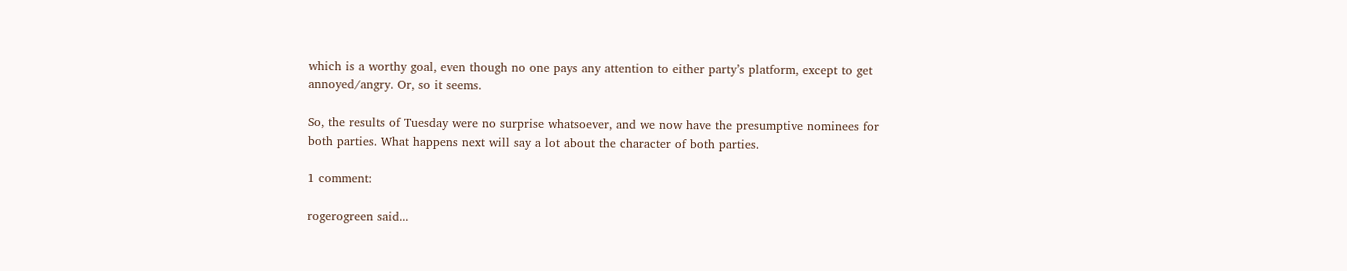which is a worthy goal, even though no one pays any attention to either party’s platform, except to get annoyed/angry. Or, so it seems.

So, the results of Tuesday were no surprise whatsoever, and we now have the presumptive nominees for both parties. What happens next will say a lot about the character of both parties.

1 comment:

rogerogreen said...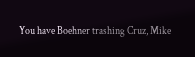You have Boehner trashing Cruz, Mike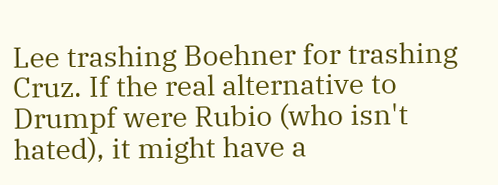Lee trashing Boehner for trashing Cruz. If the real alternative to Drumpf were Rubio (who isn't hated), it might have a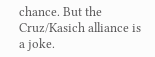chance. But the Cruz/Kasich alliance is a joke.